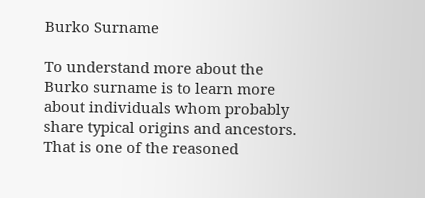Burko Surname

To understand more about the Burko surname is to learn more about individuals whom probably share typical origins and ancestors. That is one of the reasoned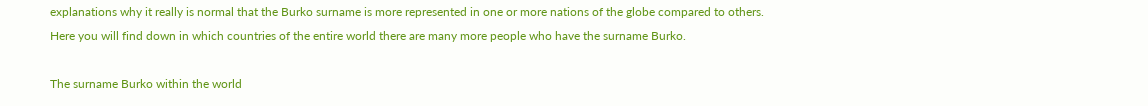explanations why it really is normal that the Burko surname is more represented in one or more nations of the globe compared to others. Here you will find down in which countries of the entire world there are many more people who have the surname Burko.

The surname Burko within the world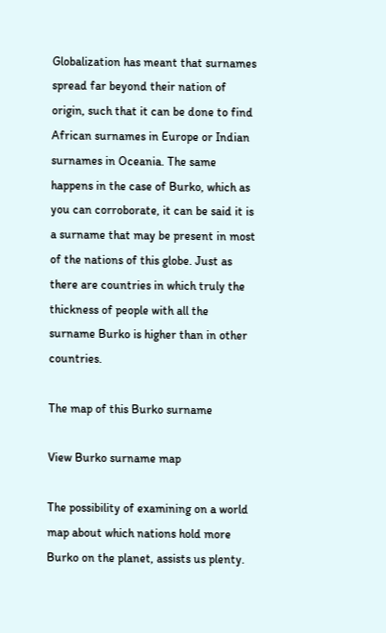Globalization has meant that surnames spread far beyond their nation of origin, such that it can be done to find African surnames in Europe or Indian surnames in Oceania. The same happens in the case of Burko, which as you can corroborate, it can be said it is a surname that may be present in most of the nations of this globe. Just as there are countries in which truly the thickness of people with all the surname Burko is higher than in other countries.

The map of this Burko surname

View Burko surname map

The possibility of examining on a world map about which nations hold more Burko on the planet, assists us plenty.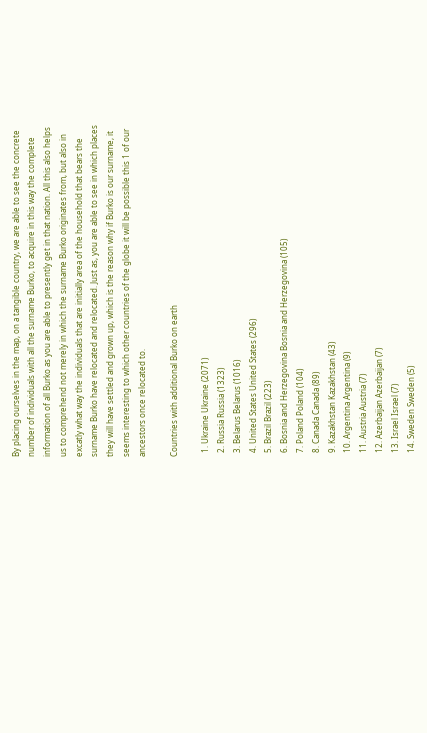By placing ourselves in the map, on a tangible country, we are able to see the concrete number of individuals with all the surname Burko, to acquire in this way the complete information of all Burko as you are able to presently get in that nation. All this also helps us to comprehend not merely in which the surname Burko originates from, but also in excatly what way the individuals that are initially area of the household that bears the surname Burko have relocated and relocated. Just as, you are able to see in which places they will have settled and grown up, which is the reason why if Burko is our surname, it seems interesting to which other countries of the globe it will be possible this 1 of our ancestors once relocated to.

Countries with additional Burko on earth

  1. Ukraine Ukraine (2071)
  2. Russia Russia (1323)
  3. Belarus Belarus (1016)
  4. United States United States (296)
  5. Brazil Brazil (223)
  6. Bosnia and Herzegovina Bosnia and Herzegovina (105)
  7. Poland Poland (104)
  8. Canada Canada (89)
  9. Kazakhstan Kazakhstan (43)
  10. Argentina Argentina (9)
  11. Austria Austria (7)
  12. Azerbaijan Azerbaijan (7)
  13. Israel Israel (7)
  14. Sweden Sweden (5)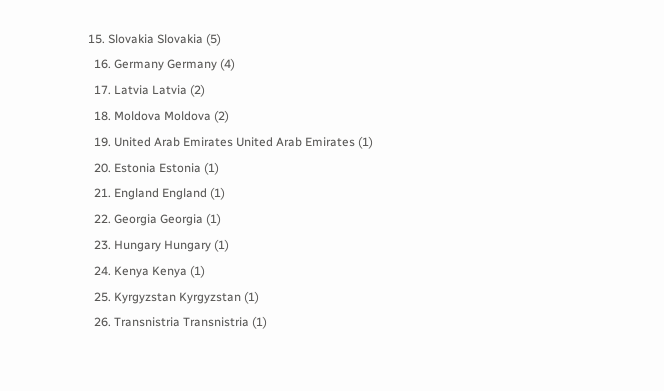15. Slovakia Slovakia (5)
  16. Germany Germany (4)
  17. Latvia Latvia (2)
  18. Moldova Moldova (2)
  19. United Arab Emirates United Arab Emirates (1)
  20. Estonia Estonia (1)
  21. England England (1)
  22. Georgia Georgia (1)
  23. Hungary Hungary (1)
  24. Kenya Kenya (1)
  25. Kyrgyzstan Kyrgyzstan (1)
  26. Transnistria Transnistria (1)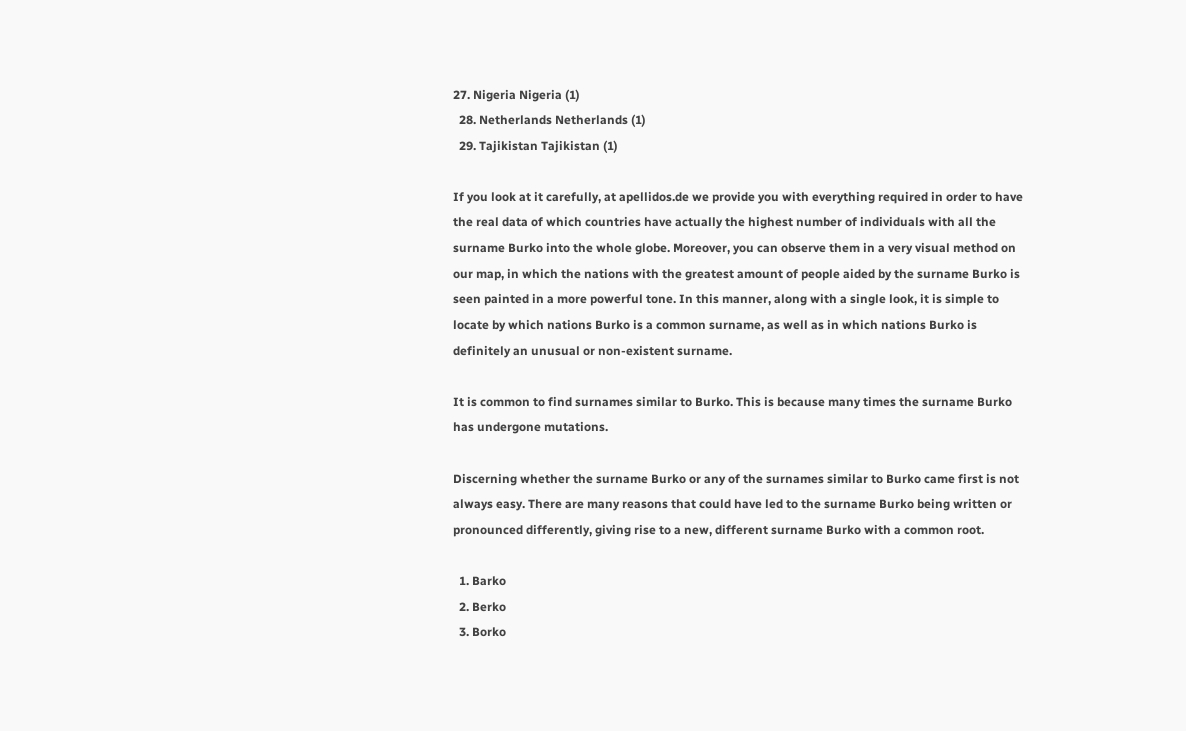27. Nigeria Nigeria (1)
  28. Netherlands Netherlands (1)
  29. Tajikistan Tajikistan (1)

If you look at it carefully, at apellidos.de we provide you with everything required in order to have the real data of which countries have actually the highest number of individuals with all the surname Burko into the whole globe. Moreover, you can observe them in a very visual method on our map, in which the nations with the greatest amount of people aided by the surname Burko is seen painted in a more powerful tone. In this manner, along with a single look, it is simple to locate by which nations Burko is a common surname, as well as in which nations Burko is definitely an unusual or non-existent surname.

It is common to find surnames similar to Burko. This is because many times the surname Burko has undergone mutations.

Discerning whether the surname Burko or any of the surnames similar to Burko came first is not always easy. There are many reasons that could have led to the surname Burko being written or pronounced differently, giving rise to a new, different surname Burko with a common root.

  1. Barko
  2. Berko
  3. Borko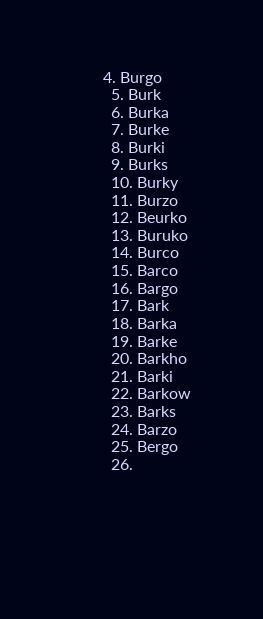4. Burgo
  5. Burk
  6. Burka
  7. Burke
  8. Burki
  9. Burks
  10. Burky
  11. Burzo
  12. Beurko
  13. Buruko
  14. Burco
  15. Barco
  16. Bargo
  17. Bark
  18. Barka
  19. Barke
  20. Barkho
  21. Barki
  22. Barkow
  23. Barks
  24. Barzo
  25. Bergo
  26.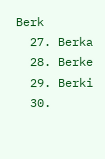Berk
  27. Berka
  28. Berke
  29. Berki
  30.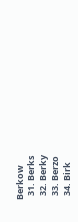Berkow
  31. Berks
  32. Berky
  33. Berzo
  34. Birk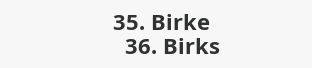35. Birke
  36. Birks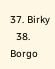37. Birky
  38. Borgo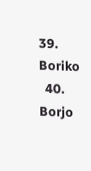39. Boriko
  40. Borjo